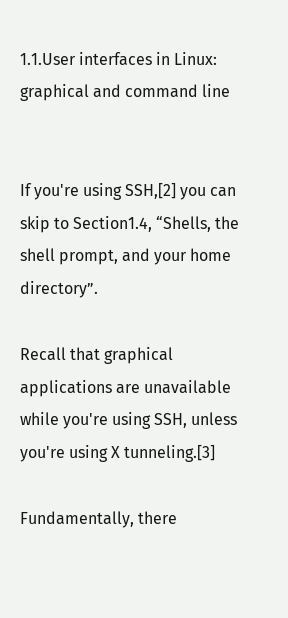1.1.User interfaces in Linux: graphical and command line


If you're using SSH,[2] you can skip to Section1.4, “Shells, the shell prompt, and your home directory”.

Recall that graphical applications are unavailable while you're using SSH, unless you're using X tunneling.[3]

Fundamentally, there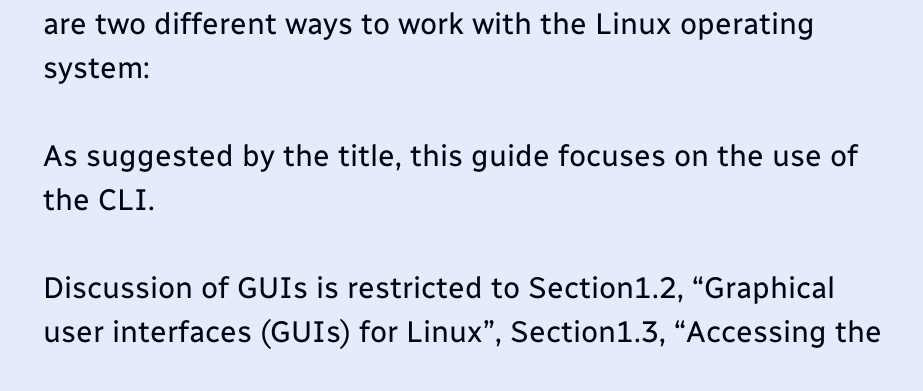are two different ways to work with the Linux operating system:

As suggested by the title, this guide focuses on the use of the CLI.

Discussion of GUIs is restricted to Section1.2, “Graphical user interfaces (GUIs) for Linux”, Section1.3, “Accessing the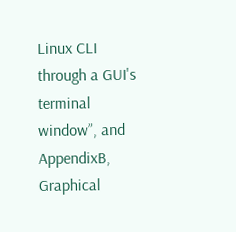Linux CLI through a GUI's terminal window”, and AppendixB, Graphical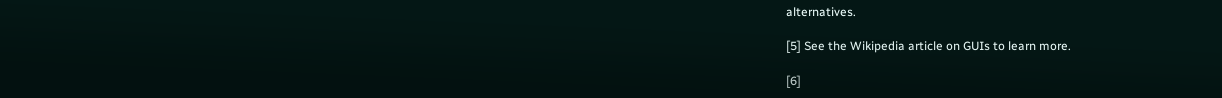alternatives.

[5] See the Wikipedia article on GUIs to learn more.

[6]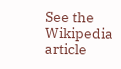See the Wikipedia article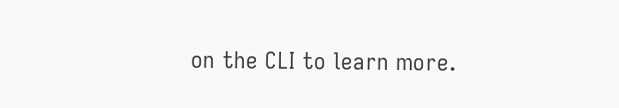on the CLI to learn more.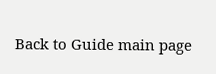Back to Guide main page